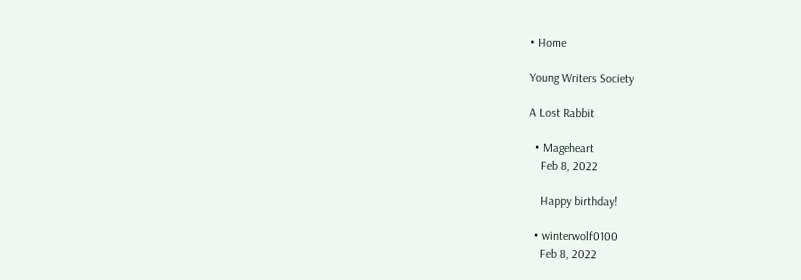• Home

Young Writers Society

A Lost Rabbit

  • Mageheart
    Feb 8, 2022

    Happy birthday!

  • winterwolf0100
    Feb 8, 2022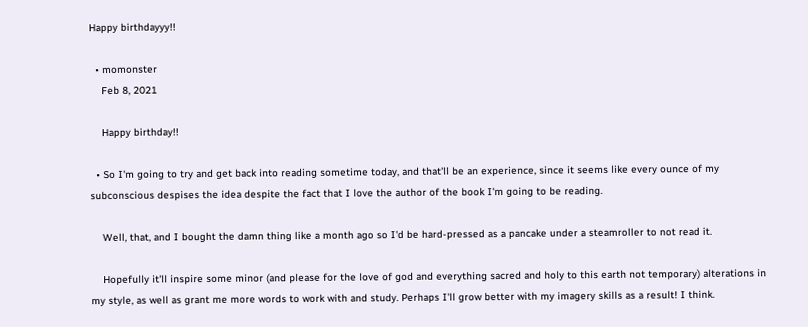Happy birthdayyy!!

  • momonster
    Feb 8, 2021

    Happy birthday!!

  • So I'm going to try and get back into reading sometime today, and that'll be an experience, since it seems like every ounce of my subconscious despises the idea despite the fact that I love the author of the book I'm going to be reading.

    Well, that, and I bought the damn thing like a month ago so I'd be hard-pressed as a pancake under a steamroller to not read it.

    Hopefully it'll inspire some minor (and please for the love of god and everything sacred and holy to this earth not temporary) alterations in my style, as well as grant me more words to work with and study. Perhaps I'll grow better with my imagery skills as a result! I think.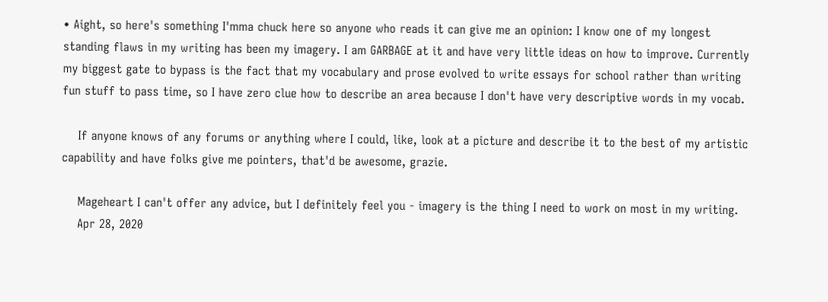• Aight, so here's something I'mma chuck here so anyone who reads it can give me an opinion: I know one of my longest standing flaws in my writing has been my imagery. I am GARBAGE at it and have very little ideas on how to improve. Currently my biggest gate to bypass is the fact that my vocabulary and prose evolved to write essays for school rather than writing fun stuff to pass time, so I have zero clue how to describe an area because I don't have very descriptive words in my vocab.

    If anyone knows of any forums or anything where I could, like, look at a picture and describe it to the best of my artistic capability and have folks give me pointers, that'd be awesome, grazie.

    Mageheart I can't offer any advice, but I definitely feel you - imagery is the thing I need to work on most in my writing.
    Apr 28, 2020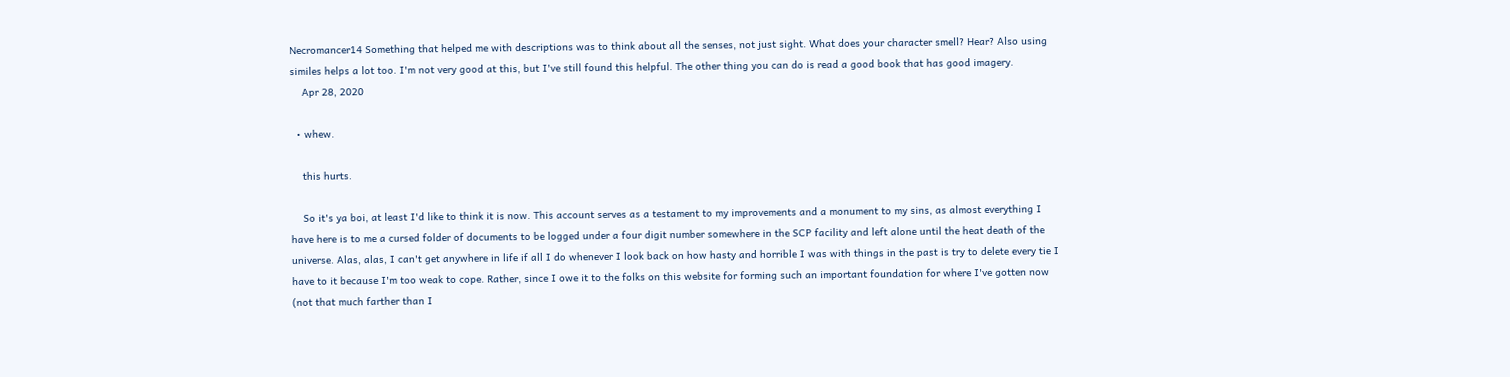Necromancer14 Something that helped me with descriptions was to think about all the senses, not just sight. What does your character smell? Hear? Also using similes helps a lot too. I'm not very good at this, but I've still found this helpful. The other thing you can do is read a good book that has good imagery.
    Apr 28, 2020

  • whew.

    this hurts.

    So it's ya boi, at least I'd like to think it is now. This account serves as a testament to my improvements and a monument to my sins, as almost everything I have here is to me a cursed folder of documents to be logged under a four digit number somewhere in the SCP facility and left alone until the heat death of the universe. Alas, alas, I can't get anywhere in life if all I do whenever I look back on how hasty and horrible I was with things in the past is try to delete every tie I have to it because I'm too weak to cope. Rather, since I owe it to the folks on this website for forming such an important foundation for where I've gotten now (not that much farther than I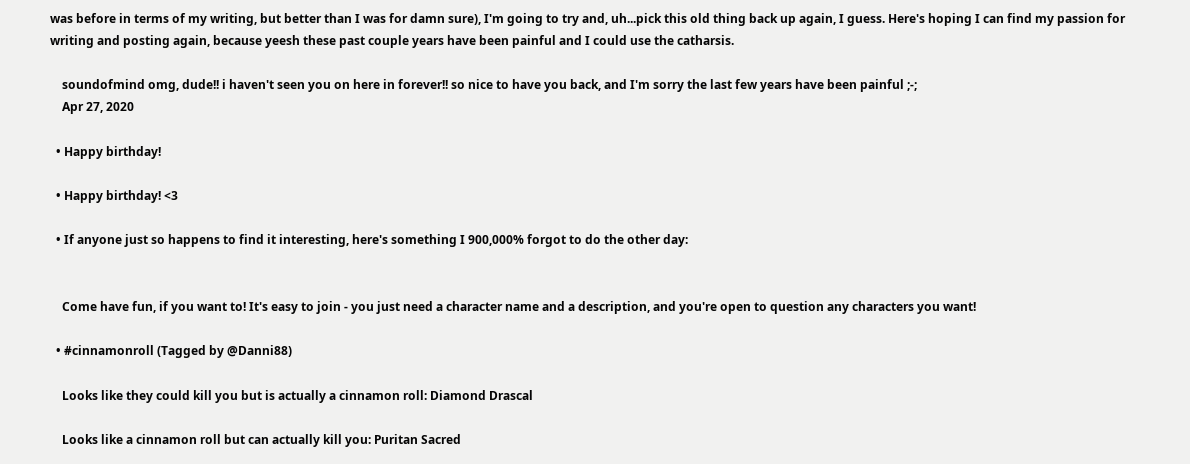was before in terms of my writing, but better than I was for damn sure), I'm going to try and, uh...pick this old thing back up again, I guess. Here's hoping I can find my passion for writing and posting again, because yeesh these past couple years have been painful and I could use the catharsis.

    soundofmind omg, dude!! i haven't seen you on here in forever!! so nice to have you back, and I'm sorry the last few years have been painful ;-;
    Apr 27, 2020

  • Happy birthday!

  • Happy birthday! <3

  • If anyone just so happens to find it interesting, here's something I 900,000% forgot to do the other day:


    Come have fun, if you want to! It's easy to join - you just need a character name and a description, and you're open to question any characters you want!

  • #cinnamonroll (Tagged by @Danni88)

    Looks like they could kill you but is actually a cinnamon roll: Diamond Drascal

    Looks like a cinnamon roll but can actually kill you: Puritan Sacred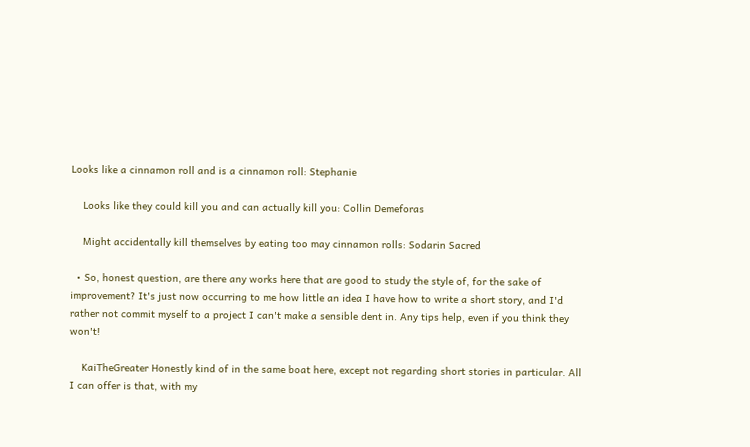Looks like a cinnamon roll and is a cinnamon roll: Stephanie

    Looks like they could kill you and can actually kill you: Collin Demeforas

    Might accidentally kill themselves by eating too may cinnamon rolls: Sodarin Sacred

  • So, honest question, are there any works here that are good to study the style of, for the sake of improvement? It's just now occurring to me how little an idea I have how to write a short story, and I'd rather not commit myself to a project I can't make a sensible dent in. Any tips help, even if you think they won't!

    KaiTheGreater Honestly kind of in the same boat here, except not regarding short stories in particular. All I can offer is that, with my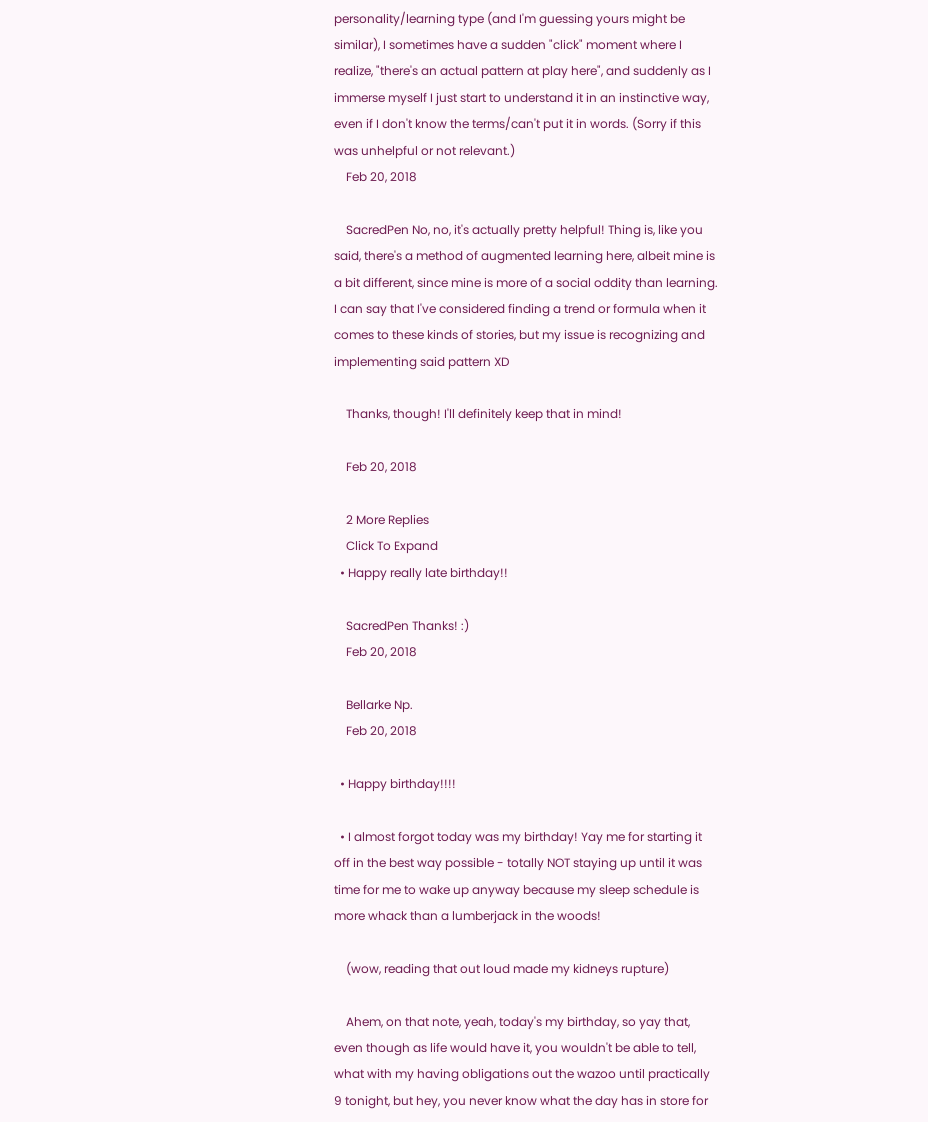personality/learning type (and I'm guessing yours might be similar), I sometimes have a sudden "click" moment where I realize, "there's an actual pattern at play here", and suddenly as I immerse myself I just start to understand it in an instinctive way, even if I don't know the terms/can't put it in words. (Sorry if this was unhelpful or not relevant.)
    Feb 20, 2018

    SacredPen No, no, it's actually pretty helpful! Thing is, like you said, there's a method of augmented learning here, albeit mine is a bit different, since mine is more of a social oddity than learning. I can say that I've considered finding a trend or formula when it comes to these kinds of stories, but my issue is recognizing and implementing said pattern XD

    Thanks, though! I'll definitely keep that in mind!

    Feb 20, 2018

    2 More Replies
    Click To Expand
  • Happy really late birthday!!

    SacredPen Thanks! :)
    Feb 20, 2018

    Bellarke Np.
    Feb 20, 2018

  • Happy birthday!!!!

  • I almost forgot today was my birthday! Yay me for starting it off in the best way possible - totally NOT staying up until it was time for me to wake up anyway because my sleep schedule is more whack than a lumberjack in the woods!

    (wow, reading that out loud made my kidneys rupture)

    Ahem, on that note, yeah, today's my birthday, so yay that, even though as life would have it, you wouldn't be able to tell, what with my having obligations out the wazoo until practically 9 tonight, but hey, you never know what the day has in store for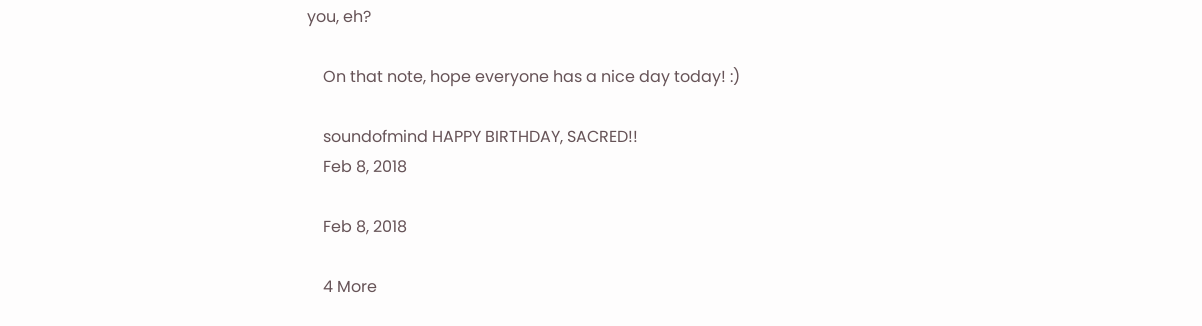you, eh?

    On that note, hope everyone has a nice day today! :)

    soundofmind HAPPY BIRTHDAY, SACRED!!
    Feb 8, 2018

    Feb 8, 2018

    4 More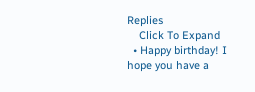Replies
    Click To Expand
  • Happy birthday! I hope you have a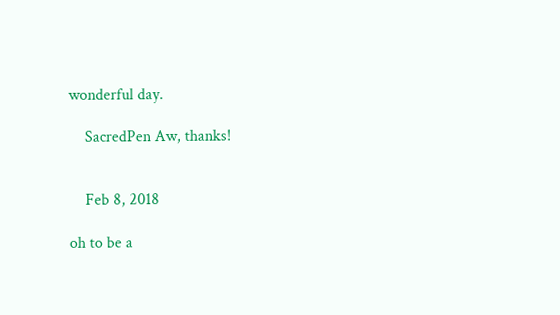wonderful day.

    SacredPen Aw, thanks!


    Feb 8, 2018

oh to be a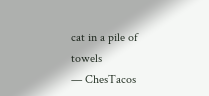cat in a pile of towels
— ChesTacos